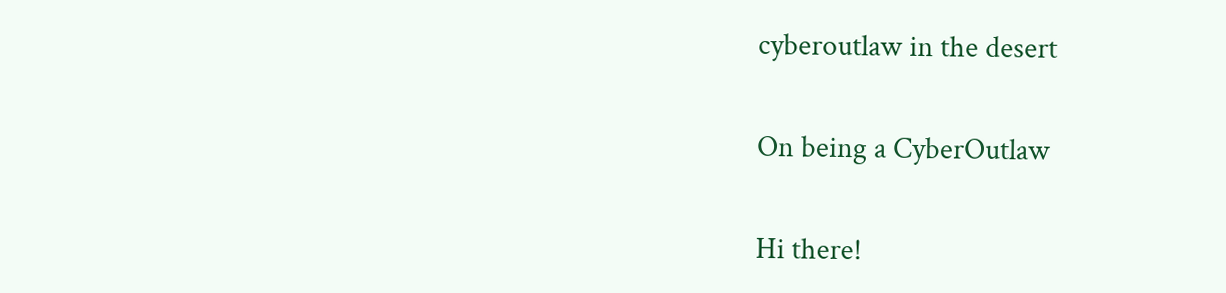cyberoutlaw in the desert

On being a CyberOutlaw

Hi there!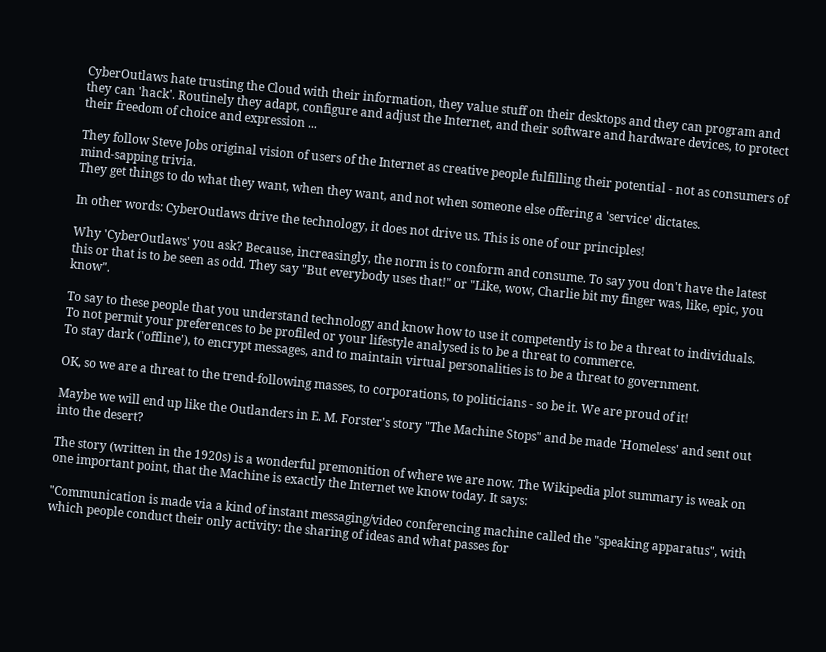CyberOutlaws hate trusting the Cloud with their information, they value stuff on their desktops and they can program and they can 'hack'. Routinely they adapt, configure and adjust the Internet, and their software and hardware devices, to protect their freedom of choice and expression ...

They follow Steve Jobs original vision of users of the Internet as creative people fulfilling their potential - not as consumers of mind-sapping trivia.
They get things to do what they want, when they want, and not when someone else offering a 'service' dictates.

In other words: CyberOutlaws drive the technology, it does not drive us. This is one of our principles!

Why 'CyberOutlaws' you ask? Because, increasingly, the norm is to conform and consume. To say you don't have the latest this or that is to be seen as odd. They say "But everybody uses that!" or "Like, wow, Charlie bit my finger was, like, epic, you know".

To say to these people that you understand technology and know how to use it competently is to be a threat to individuals.
To not permit your preferences to be profiled or your lifestyle analysed is to be a threat to commerce.
To stay dark ('offline'), to encrypt messages, and to maintain virtual personalities is to be a threat to government.

OK, so we are a threat to the trend-following masses, to corporations, to politicians - so be it. We are proud of it!

Maybe we will end up like the Outlanders in E. M. Forster's story "The Machine Stops" and be made 'Homeless' and sent out into the desert?

The story (written in the 1920s) is a wonderful premonition of where we are now. The Wikipedia plot summary is weak on one important point, that the Machine is exactly the Internet we know today. It says:

"Communication is made via a kind of instant messaging/video conferencing machine called the "speaking apparatus", with which people conduct their only activity: the sharing of ideas and what passes for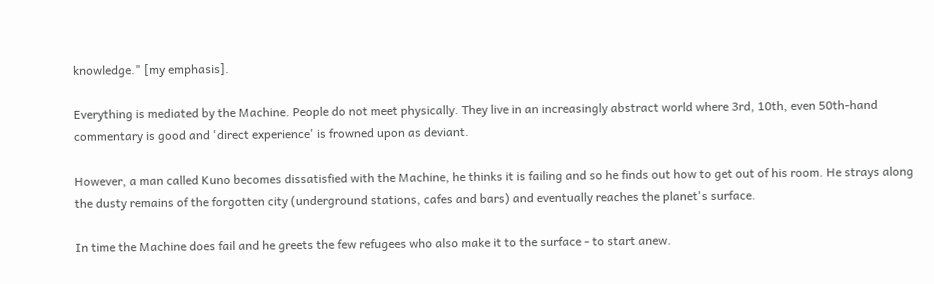knowledge." [my emphasis].

Everything is mediated by the Machine. People do not meet physically. They live in an increasingly abstract world where 3rd, 10th, even 50th-hand commentary is good and 'direct experience' is frowned upon as deviant.

However, a man called Kuno becomes dissatisfied with the Machine, he thinks it is failing and so he finds out how to get out of his room. He strays along the dusty remains of the forgotten city (underground stations, cafes and bars) and eventually reaches the planet's surface.

In time the Machine does fail and he greets the few refugees who also make it to the surface - to start anew.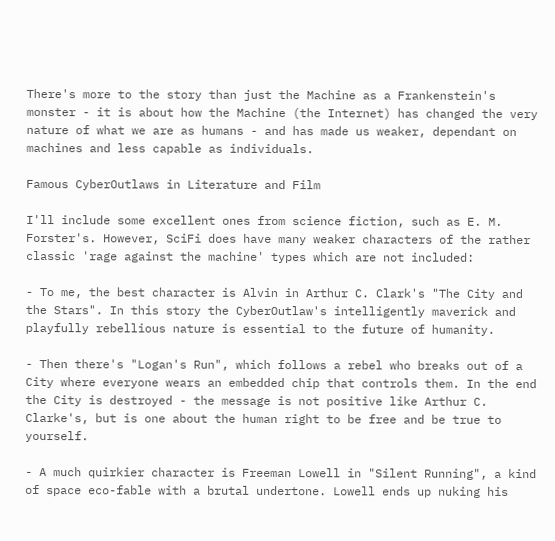There's more to the story than just the Machine as a Frankenstein's monster - it is about how the Machine (the Internet) has changed the very nature of what we are as humans - and has made us weaker, dependant on machines and less capable as individuals.

Famous CyberOutlaws in Literature and Film

I'll include some excellent ones from science fiction, such as E. M. Forster's. However, SciFi does have many weaker characters of the rather classic 'rage against the machine' types which are not included:

- To me, the best character is Alvin in Arthur C. Clark's "The City and the Stars". In this story the CyberOutlaw's intelligently maverick and playfully rebellious nature is essential to the future of humanity.

- Then there's "Logan's Run", which follows a rebel who breaks out of a City where everyone wears an embedded chip that controls them. In the end the City is destroyed - the message is not positive like Arthur C. Clarke's, but is one about the human right to be free and be true to yourself.

- A much quirkier character is Freeman Lowell in "Silent Running", a kind of space eco-fable with a brutal undertone. Lowell ends up nuking his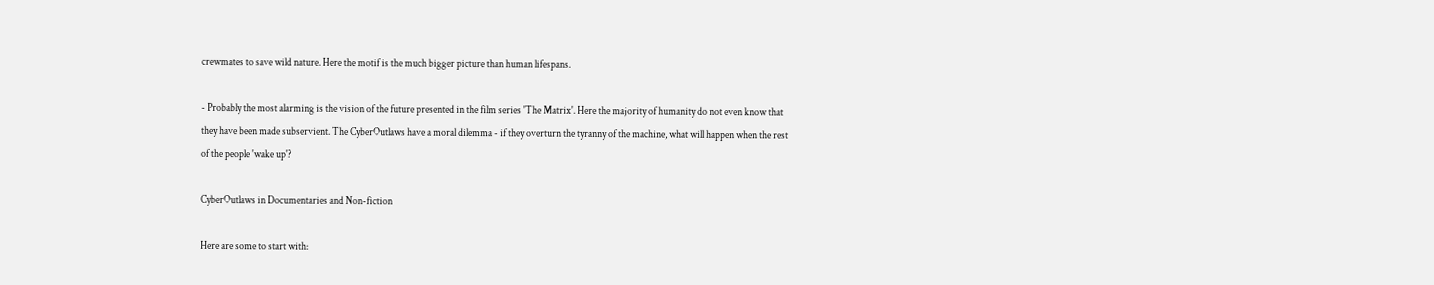crewmates to save wild nature. Here the motif is the much bigger picture than human lifespans.

- Probably the most alarming is the vision of the future presented in the film series 'The Matrix'. Here the majority of humanity do not even know that they have been made subservient. The CyberOutlaws have a moral dilemma - if they overturn the tyranny of the machine, what will happen when the rest of the people 'wake up'?

CyberOutlaws in Documentaries and Non-fiction

Here are some to start with: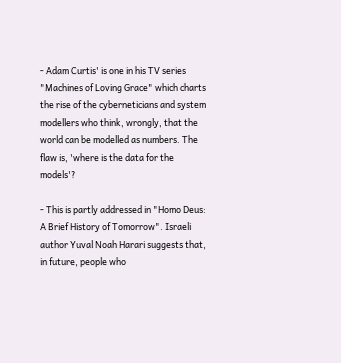- Adam Curtis' is one in his TV series "Machines of Loving Grace" which charts the rise of the cyberneticians and system modellers who think, wrongly, that the world can be modelled as numbers. The flaw is, 'where is the data for the models'?

- This is partly addressed in "Homo Deus: A Brief History of Tomorrow". Israeli author Yuval Noah Harari suggests that, in future, people who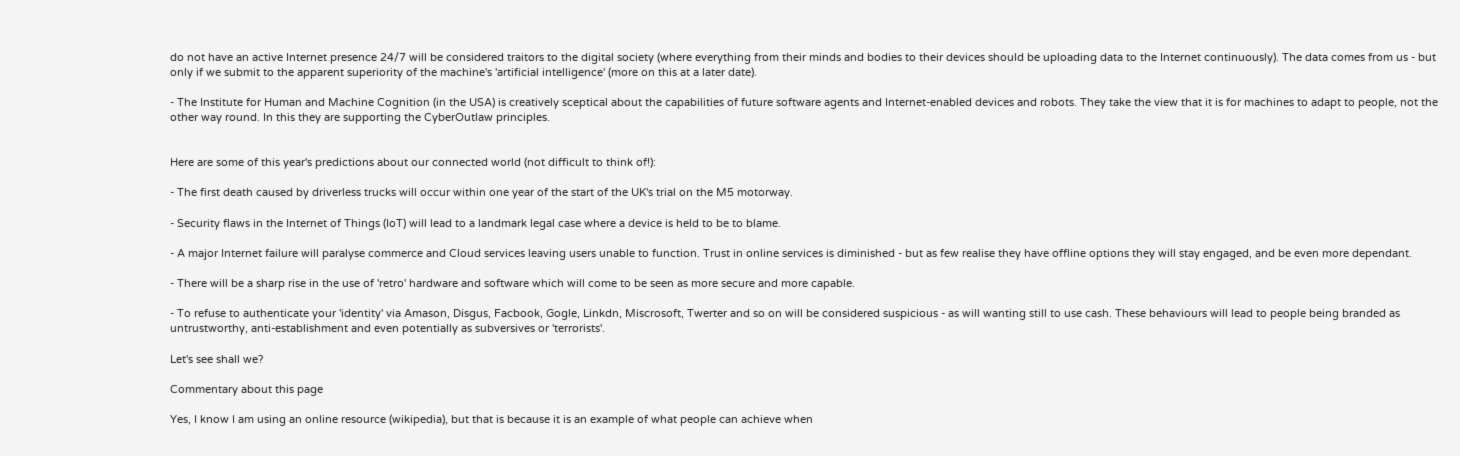do not have an active Internet presence 24/7 will be considered traitors to the digital society (where everything from their minds and bodies to their devices should be uploading data to the Internet continuously). The data comes from us - but only if we submit to the apparent superiority of the machine's 'artificial intelligence' (more on this at a later date).

- The Institute for Human and Machine Cognition (in the USA) is creatively sceptical about the capabilities of future software agents and Internet-enabled devices and robots. They take the view that it is for machines to adapt to people, not the other way round. In this they are supporting the CyberOutlaw principles.


Here are some of this year's predictions about our connected world (not difficult to think of!):

- The first death caused by driverless trucks will occur within one year of the start of the UK's trial on the M5 motorway.

- Security flaws in the Internet of Things (IoT) will lead to a landmark legal case where a device is held to be to blame.

- A major Internet failure will paralyse commerce and Cloud services leaving users unable to function. Trust in online services is diminished - but as few realise they have offline options they will stay engaged, and be even more dependant.

- There will be a sharp rise in the use of 'retro' hardware and software which will come to be seen as more secure and more capable.

- To refuse to authenticate your 'identity' via Amason, Disgus, Facbook, Gogle, Linkdn, Miscrosoft, Twerter and so on will be considered suspicious - as will wanting still to use cash. These behaviours will lead to people being branded as untrustworthy, anti-establishment and even potentially as subversives or 'terrorists'.

Let's see shall we?

Commentary about this page

Yes, I know I am using an online resource (wikipedia), but that is because it is an example of what people can achieve when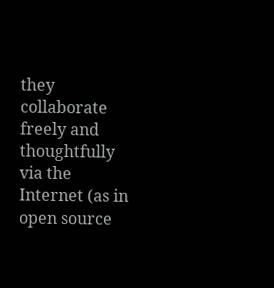they collaborate freely and thoughtfully via the Internet (as in open source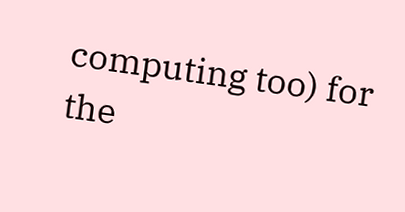computing too) for the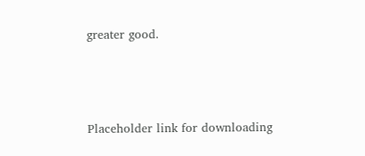greater good.



Placeholder link for downloading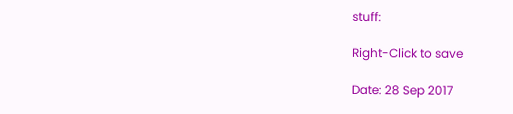stuff:

Right-Click to save

Date: 28 Sep 2017